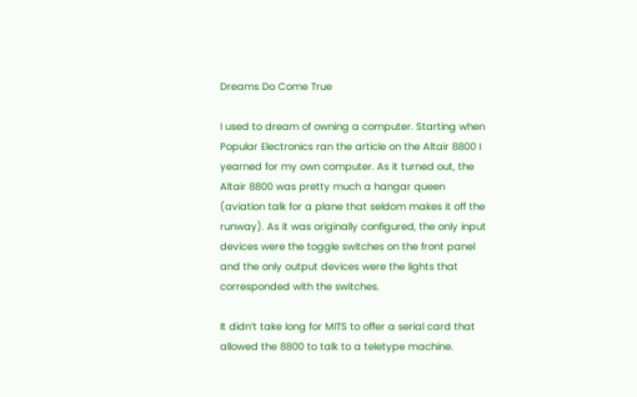Dreams Do Come True

I used to dream of owning a computer. Starting when Popular Electronics ran the article on the Altair 8800 I yearned for my own computer. As it turned out, the Altair 8800 was pretty much a hangar queen (aviation talk for a plane that seldom makes it off the runway). As it was originally configured, the only input devices were the toggle switches on the front panel and the only output devices were the lights that corresponded with the switches.

It didn’t take long for MITS to offer a serial card that allowed the 8800 to talk to a teletype machine.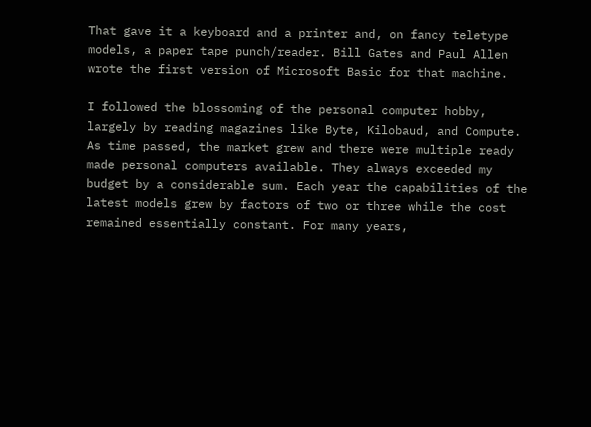That gave it a keyboard and a printer and, on fancy teletype models, a paper tape punch/reader. Bill Gates and Paul Allen wrote the first version of Microsoft Basic for that machine.

I followed the blossoming of the personal computer hobby, largely by reading magazines like Byte, Kilobaud, and Compute. As time passed, the market grew and there were multiple ready made personal computers available. They always exceeded my budget by a considerable sum. Each year the capabilities of the latest models grew by factors of two or three while the cost remained essentially constant. For many years,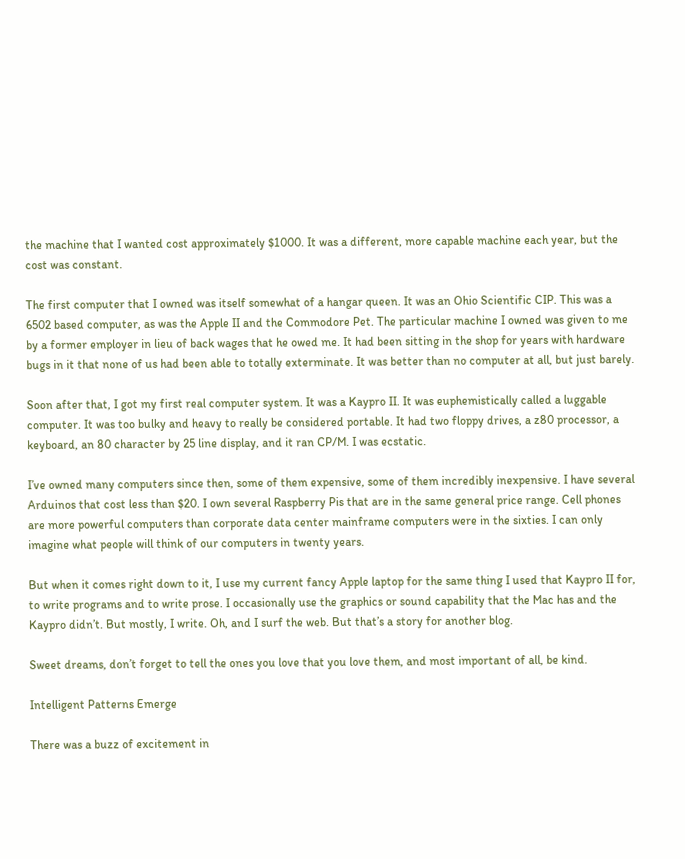the machine that I wanted cost approximately $1000. It was a different, more capable machine each year, but the cost was constant.

The first computer that I owned was itself somewhat of a hangar queen. It was an Ohio Scientific CIP. This was a 6502 based computer, as was the Apple II and the Commodore Pet. The particular machine I owned was given to me by a former employer in lieu of back wages that he owed me. It had been sitting in the shop for years with hardware bugs in it that none of us had been able to totally exterminate. It was better than no computer at all, but just barely.

Soon after that, I got my first real computer system. It was a Kaypro II. It was euphemistically called a luggable computer. It was too bulky and heavy to really be considered portable. It had two floppy drives, a z80 processor, a keyboard, an 80 character by 25 line display, and it ran CP/M. I was ecstatic.

I’ve owned many computers since then, some of them expensive, some of them incredibly inexpensive. I have several Arduinos that cost less than $20. I own several Raspberry Pis that are in the same general price range. Cell phones are more powerful computers than corporate data center mainframe computers were in the sixties. I can only imagine what people will think of our computers in twenty years.

But when it comes right down to it, I use my current fancy Apple laptop for the same thing I used that Kaypro II for, to write programs and to write prose. I occasionally use the graphics or sound capability that the Mac has and the Kaypro didn’t. But mostly, I write. Oh, and I surf the web. But that’s a story for another blog.

Sweet dreams, don’t forget to tell the ones you love that you love them, and most important of all, be kind.

Intelligent Patterns Emerge

There was a buzz of excitement in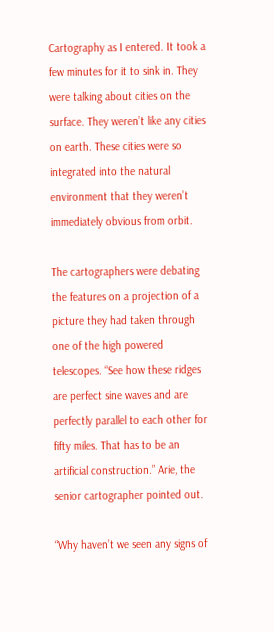Cartography as I entered. It took a few minutes for it to sink in. They were talking about cities on the surface. They weren’t like any cities on earth. These cities were so integrated into the natural environment that they weren’t immediately obvious from orbit.

The cartographers were debating the features on a projection of a picture they had taken through one of the high powered telescopes. “See how these ridges are perfect sine waves and are perfectly parallel to each other for fifty miles. That has to be an artificial construction.” Arie, the senior cartographer pointed out.

“Why haven’t we seen any signs of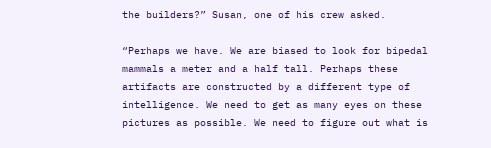the builders?” Susan, one of his crew asked.

“Perhaps we have. We are biased to look for bipedal mammals a meter and a half tall. Perhaps these artifacts are constructed by a different type of intelligence. We need to get as many eyes on these pictures as possible. We need to figure out what is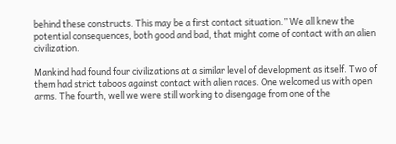behind these constructs. This may be a first contact situation.” We all knew the potential consequences, both good and bad, that might come of contact with an alien civilization.

Mankind had found four civilizations at a similar level of development as itself. Two of them had strict taboos against contact with alien races. One welcomed us with open arms. The fourth, well we were still working to disengage from one of the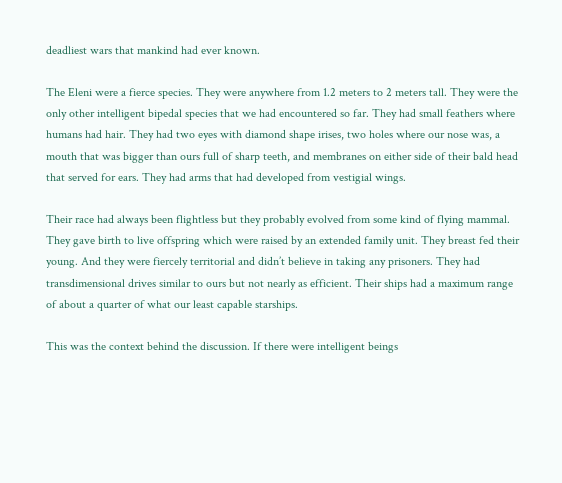deadliest wars that mankind had ever known.

The Eleni were a fierce species. They were anywhere from 1.2 meters to 2 meters tall. They were the only other intelligent bipedal species that we had encountered so far. They had small feathers where humans had hair. They had two eyes with diamond shape irises, two holes where our nose was, a mouth that was bigger than ours full of sharp teeth, and membranes on either side of their bald head that served for ears. They had arms that had developed from vestigial wings.

Their race had always been flightless but they probably evolved from some kind of flying mammal. They gave birth to live offspring which were raised by an extended family unit. They breast fed their young. And they were fiercely territorial and didn’t believe in taking any prisoners. They had transdimensional drives similar to ours but not nearly as efficient. Their ships had a maximum range of about a quarter of what our least capable starships.

This was the context behind the discussion. If there were intelligent beings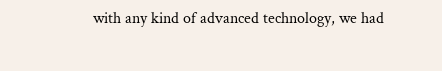with any kind of advanced technology, we had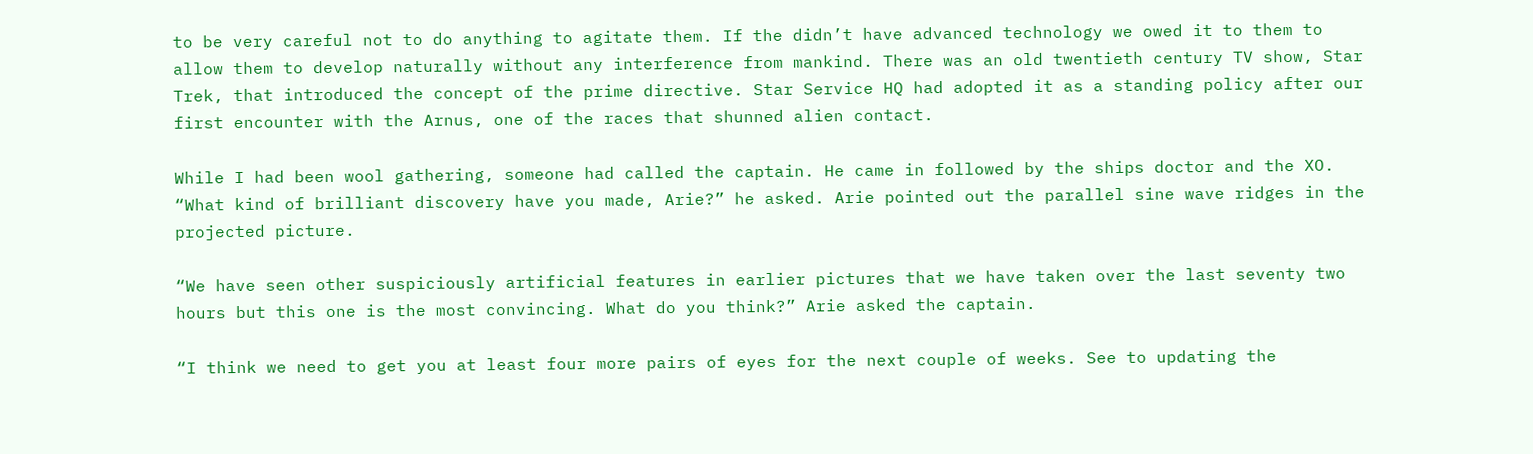to be very careful not to do anything to agitate them. If the didn’t have advanced technology we owed it to them to allow them to develop naturally without any interference from mankind. There was an old twentieth century TV show, Star Trek, that introduced the concept of the prime directive. Star Service HQ had adopted it as a standing policy after our first encounter with the Arnus, one of the races that shunned alien contact.

While I had been wool gathering, someone had called the captain. He came in followed by the ships doctor and the XO. “What kind of brilliant discovery have you made, Arie?” he asked. Arie pointed out the parallel sine wave ridges in the projected picture.

“We have seen other suspiciously artificial features in earlier pictures that we have taken over the last seventy two hours but this one is the most convincing. What do you think?” Arie asked the captain.

“I think we need to get you at least four more pairs of eyes for the next couple of weeks. See to updating the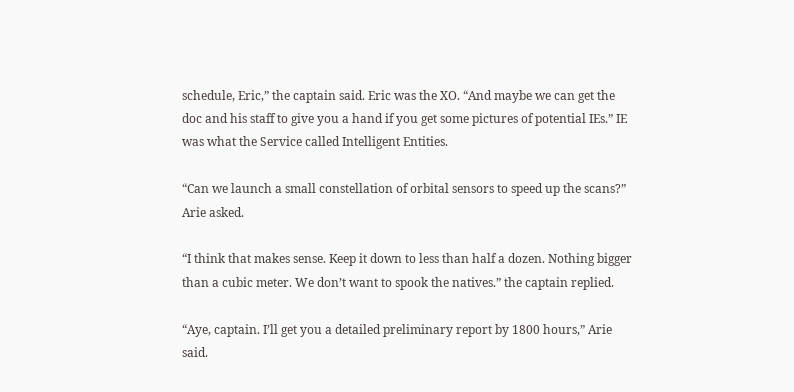schedule, Eric,” the captain said. Eric was the XO. “And maybe we can get the doc and his staff to give you a hand if you get some pictures of potential IEs.” IE was what the Service called Intelligent Entities.

“Can we launch a small constellation of orbital sensors to speed up the scans?” Arie asked.

“I think that makes sense. Keep it down to less than half a dozen. Nothing bigger than a cubic meter. We don’t want to spook the natives.” the captain replied.

“Aye, captain. I’ll get you a detailed preliminary report by 1800 hours,” Arie said.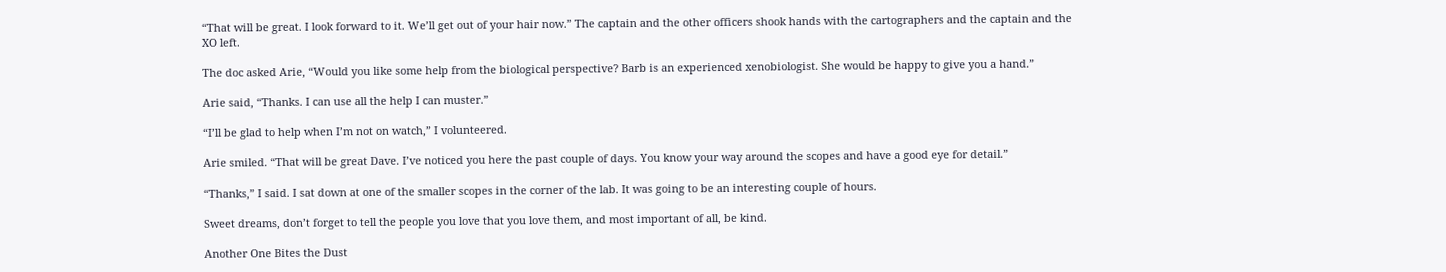“That will be great. I look forward to it. We’ll get out of your hair now.” The captain and the other officers shook hands with the cartographers and the captain and the XO left.

The doc asked Arie, “Would you like some help from the biological perspective? Barb is an experienced xenobiologist. She would be happy to give you a hand.”

Arie said, “Thanks. I can use all the help I can muster.”

“I’ll be glad to help when I’m not on watch,” I volunteered.

Arie smiled. “That will be great Dave. I’ve noticed you here the past couple of days. You know your way around the scopes and have a good eye for detail.”

“Thanks,” I said. I sat down at one of the smaller scopes in the corner of the lab. It was going to be an interesting couple of hours.

Sweet dreams, don’t forget to tell the people you love that you love them, and most important of all, be kind.

Another One Bites the Dust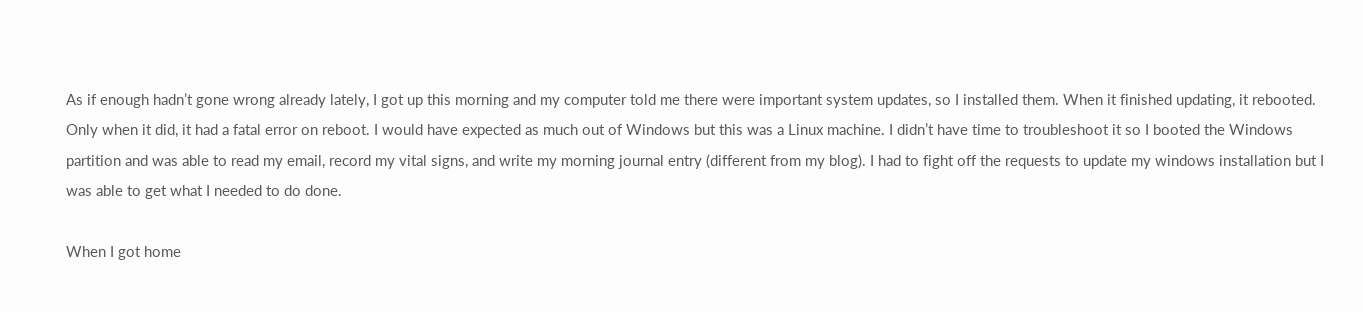As if enough hadn’t gone wrong already lately, I got up this morning and my computer told me there were important system updates, so I installed them. When it finished updating, it rebooted. Only when it did, it had a fatal error on reboot. I would have expected as much out of Windows but this was a Linux machine. I didn’t have time to troubleshoot it so I booted the Windows partition and was able to read my email, record my vital signs, and write my morning journal entry (different from my blog). I had to fight off the requests to update my windows installation but I  was able to get what I needed to do done.

When I got home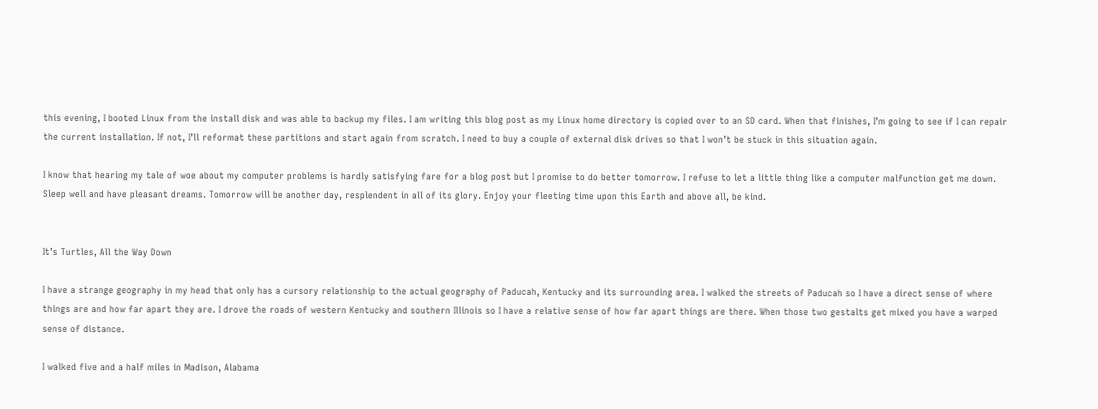this evening, I booted Linux from the install disk and was able to backup my files. I am writing this blog post as my Linux home directory is copied over to an SD card. When that finishes, I’m going to see if I can repair the current installation. If not, I’ll reformat these partitions and start again from scratch. I need to buy a couple of external disk drives so that I won’t be stuck in this situation again.

I know that hearing my tale of woe about my computer problems is hardly satisfying fare for a blog post but I promise to do better tomorrow. I refuse to let a little thing like a computer malfunction get me down. Sleep well and have pleasant dreams. Tomorrow will be another day, resplendent in all of its glory. Enjoy your fleeting time upon this Earth and above all, be kind.


It’s Turtles, All the Way Down

I have a strange geography in my head that only has a cursory relationship to the actual geography of Paducah, Kentucky and its surrounding area. I walked the streets of Paducah so I have a direct sense of where things are and how far apart they are. I drove the roads of western Kentucky and southern Illinois so I have a relative sense of how far apart things are there. When those two gestalts get mixed you have a warped sense of distance.

I walked five and a half miles in Madison, Alabama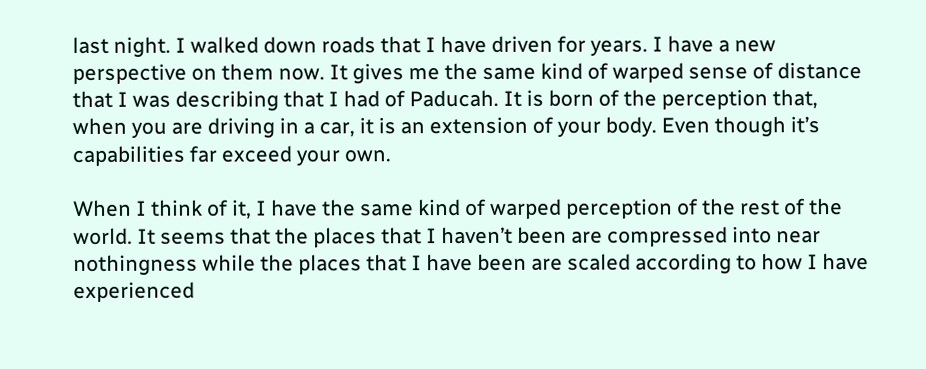last night. I walked down roads that I have driven for years. I have a new perspective on them now. It gives me the same kind of warped sense of distance that I was describing that I had of Paducah. It is born of the perception that, when you are driving in a car, it is an extension of your body. Even though it’s capabilities far exceed your own.

When I think of it, I have the same kind of warped perception of the rest of the world. It seems that the places that I haven’t been are compressed into near nothingness while the places that I have been are scaled according to how I have experienced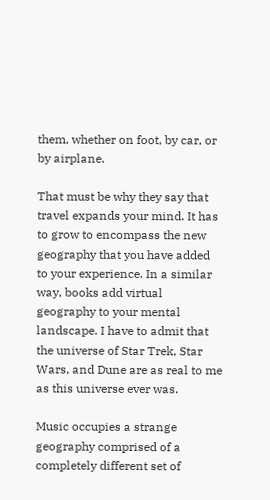them, whether on foot, by car, or by airplane.

That must be why they say that travel expands your mind. It has to grow to encompass the new geography that you have added to your experience. In a similar way, books add virtual geography to your mental landscape. I have to admit that the universe of Star Trek, Star Wars, and Dune are as real to me as this universe ever was.

Music occupies a strange geography comprised of a completely different set of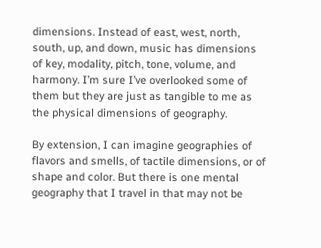dimensions. Instead of east, west, north, south, up, and down, music has dimensions of key, modality, pitch, tone, volume, and harmony. I’m sure I’ve overlooked some of them but they are just as tangible to me as the physical dimensions of geography.

By extension, I can imagine geographies of flavors and smells, of tactile dimensions, or of shape and color. But there is one mental geography that I travel in that may not be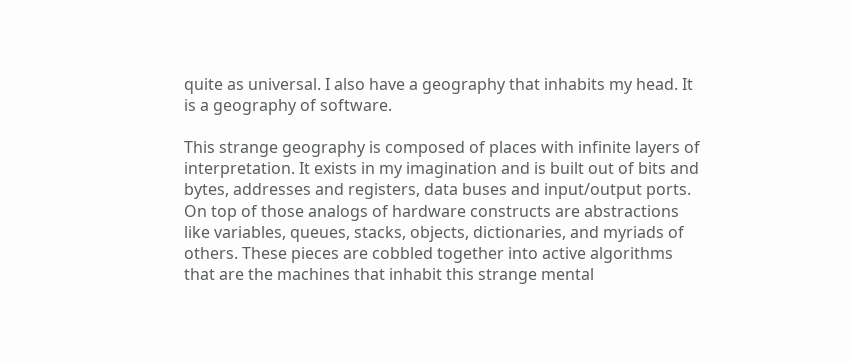quite as universal. I also have a geography that inhabits my head. It is a geography of software.

This strange geography is composed of places with infinite layers of interpretation. It exists in my imagination and is built out of bits and bytes, addresses and registers, data buses and input/output ports. On top of those analogs of hardware constructs are abstractions like variables, queues, stacks, objects, dictionaries, and myriads of others. These pieces are cobbled together into active algorithms that are the machines that inhabit this strange mental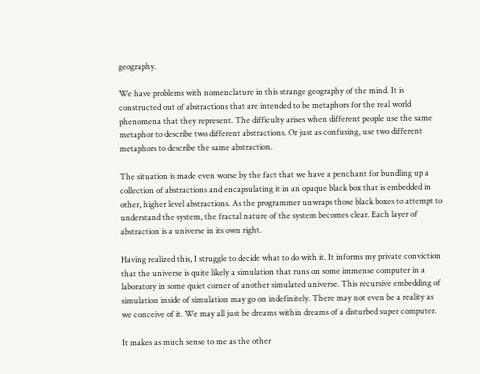geography.

We have problems with nomenclature in this strange geography of the mind. It is constructed out of abstractions that are intended to be metaphors for the real world phenomena that they represent. The difficulty arises when different people use the same metaphor to describe two different abstractions. Or just as confusing, use two different metaphors to describe the same abstraction.

The situation is made even worse by the fact that we have a penchant for bundling up a collection of abstractions and encapsulating it in an opaque black box that is embedded in other, higher level abstractions. As the programmer unwraps those black boxes to attempt to understand the system, the fractal nature of the system becomes clear. Each layer of abstraction is a universe in its own right.

Having realized this, I struggle to decide what to do with it. It informs my private conviction that the universe is quite likely a simulation that runs on some immense computer in a laboratory in some quiet corner of another simulated universe. This recursive embedding of simulation inside of simulation may go on indefinitely. There may not even be a reality as we conceive of it. We may all just be dreams within dreams of a disturbed super computer.

It makes as much sense to me as the other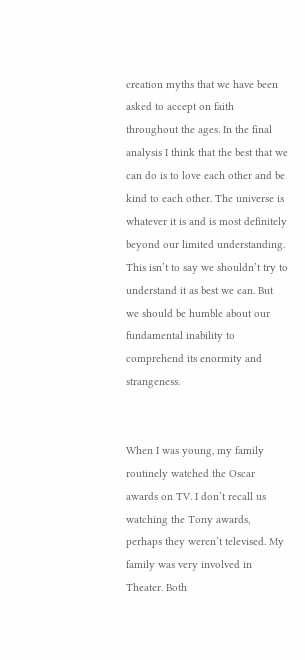creation myths that we have been asked to accept on faith throughout the ages. In the final analysis I think that the best that we can do is to love each other and be kind to each other. The universe is whatever it is and is most definitely beyond our limited understanding. This isn’t to say we shouldn’t try to understand it as best we can. But we should be humble about our fundamental inability to comprehend its enormity and strangeness.


When I was young, my family routinely watched the Oscar awards on TV. I don’t recall us watching the Tony awards, perhaps they weren’t televised. My family was very involved in Theater. Both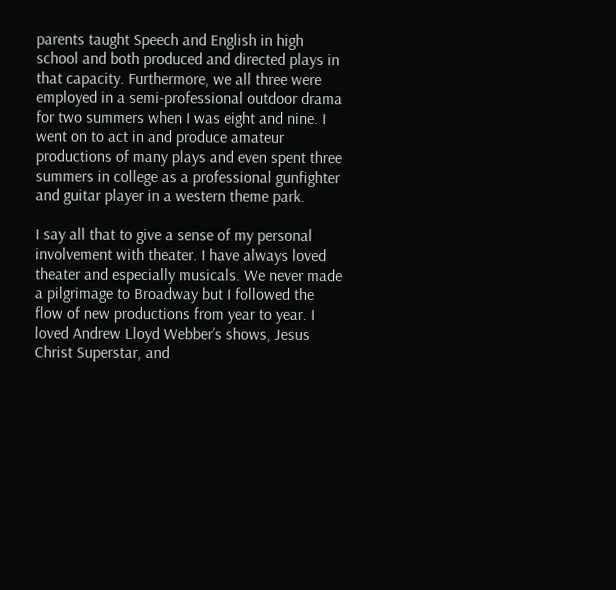parents taught Speech and English in high school and both produced and directed plays in that capacity. Furthermore, we all three were employed in a semi-professional outdoor drama for two summers when I was eight and nine. I went on to act in and produce amateur productions of many plays and even spent three summers in college as a professional gunfighter and guitar player in a western theme park.

I say all that to give a sense of my personal involvement with theater. I have always loved theater and especially musicals. We never made a pilgrimage to Broadway but I followed the flow of new productions from year to year. I loved Andrew Lloyd Webber’s shows, Jesus Christ Superstar, and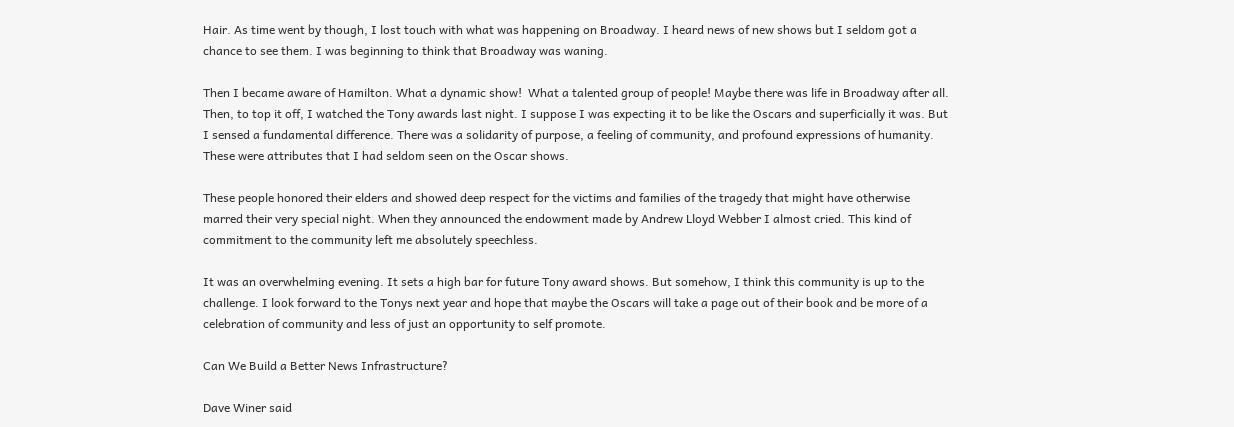Hair. As time went by though, I lost touch with what was happening on Broadway. I heard news of new shows but I seldom got a chance to see them. I was beginning to think that Broadway was waning.

Then I became aware of Hamilton. What a dynamic show!  What a talented group of people! Maybe there was life in Broadway after all. Then, to top it off, I watched the Tony awards last night. I suppose I was expecting it to be like the Oscars and superficially it was. But I sensed a fundamental difference. There was a solidarity of purpose, a feeling of community, and profound expressions of humanity. These were attributes that I had seldom seen on the Oscar shows.

These people honored their elders and showed deep respect for the victims and families of the tragedy that might have otherwise marred their very special night. When they announced the endowment made by Andrew Lloyd Webber I almost cried. This kind of commitment to the community left me absolutely speechless.

It was an overwhelming evening. It sets a high bar for future Tony award shows. But somehow, I think this community is up to the challenge. I look forward to the Tonys next year and hope that maybe the Oscars will take a page out of their book and be more of a celebration of community and less of just an opportunity to self promote.

Can We Build a Better News Infrastructure?

Dave Winer said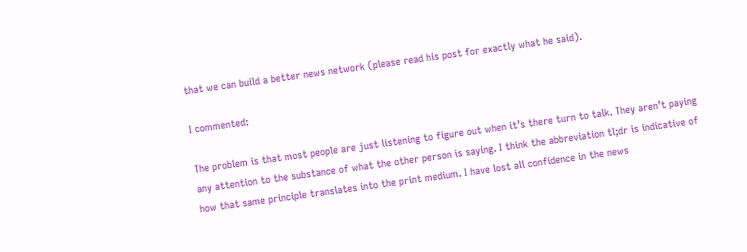that we can build a better news network (please read his post for exactly what he said).

I commented:

The problem is that most people are just listening to figure out when it’s there turn to talk. They aren’t paying any attention to the substance of what the other person is saying. I think the abbreviation tl;dr is indicative of how that same principle translates into the print medium. I have lost all confidence in the news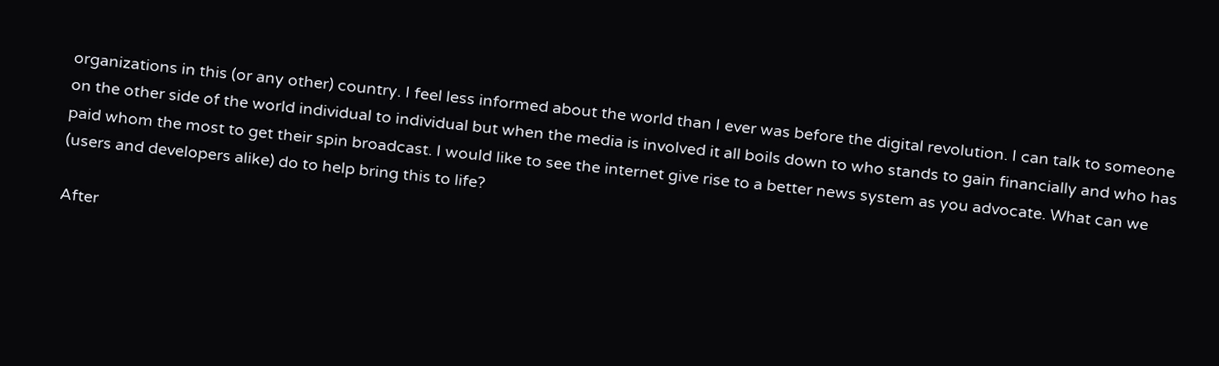organizations in this (or any other) country. I feel less informed about the world than I ever was before the digital revolution. I can talk to someone on the other side of the world individual to individual but when the media is involved it all boils down to who stands to gain financially and who has paid whom the most to get their spin broadcast. I would like to see the internet give rise to a better news system as you advocate. What can we (users and developers alike) do to help bring this to life?

After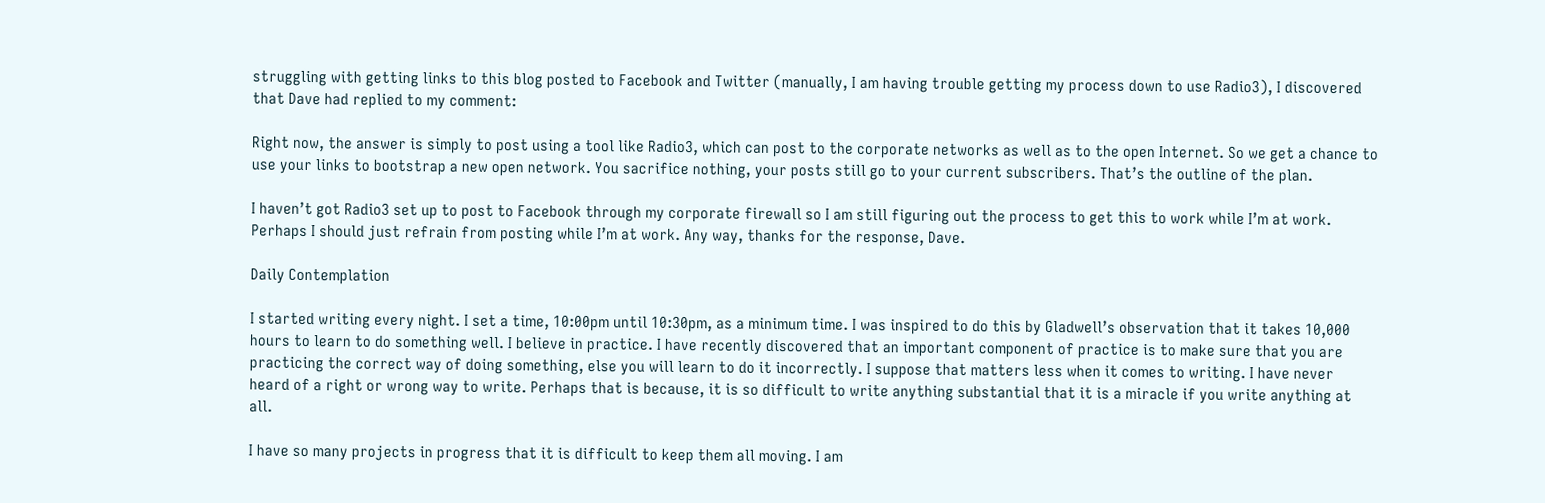struggling with getting links to this blog posted to Facebook and Twitter (manually, I am having trouble getting my process down to use Radio3), I discovered that Dave had replied to my comment:

Right now, the answer is simply to post using a tool like Radio3, which can post to the corporate networks as well as to the open Internet. So we get a chance to use your links to bootstrap a new open network. You sacrifice nothing, your posts still go to your current subscribers. That’s the outline of the plan.

I haven’t got Radio3 set up to post to Facebook through my corporate firewall so I am still figuring out the process to get this to work while I’m at work. Perhaps I should just refrain from posting while I’m at work. Any way, thanks for the response, Dave.

Daily Contemplation

I started writing every night. I set a time, 10:00pm until 10:30pm, as a minimum time. I was inspired to do this by Gladwell’s observation that it takes 10,000 hours to learn to do something well. I believe in practice. I have recently discovered that an important component of practice is to make sure that you are practicing the correct way of doing something, else you will learn to do it incorrectly. I suppose that matters less when it comes to writing. I have never heard of a right or wrong way to write. Perhaps that is because, it is so difficult to write anything substantial that it is a miracle if you write anything at all.

I have so many projects in progress that it is difficult to keep them all moving. I am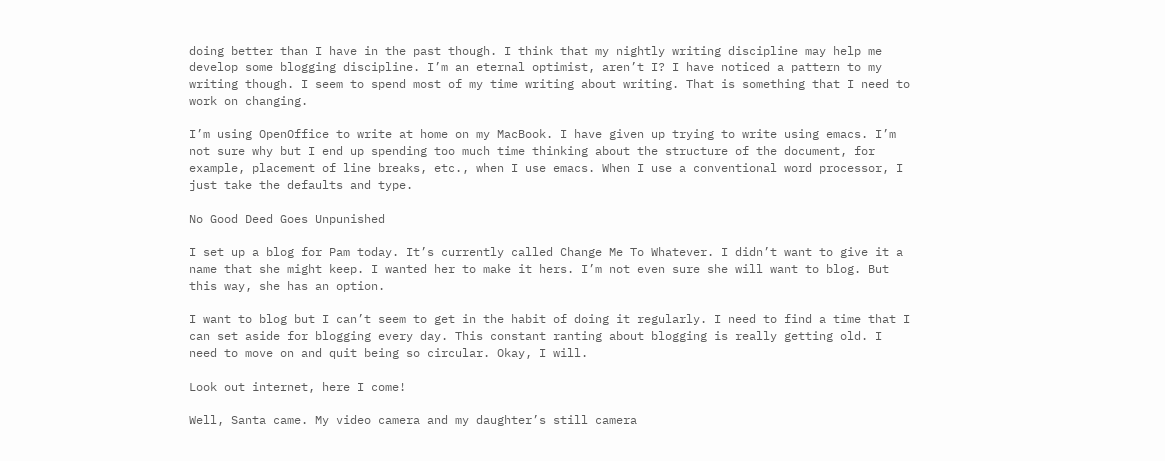doing better than I have in the past though. I think that my nightly writing discipline may help me develop some blogging discipline. I’m an eternal optimist, aren’t I? I have noticed a pattern to my writing though. I seem to spend most of my time writing about writing. That is something that I need to work on changing.

I’m using OpenOffice to write at home on my MacBook. I have given up trying to write using emacs. I’m not sure why but I end up spending too much time thinking about the structure of the document, for example, placement of line breaks, etc., when I use emacs. When I use a conventional word processor, I just take the defaults and type.

No Good Deed Goes Unpunished

I set up a blog for Pam today. It’s currently called Change Me To Whatever. I didn’t want to give it a name that she might keep. I wanted her to make it hers. I’m not even sure she will want to blog. But this way, she has an option.

I want to blog but I can’t seem to get in the habit of doing it regularly. I need to find a time that I can set aside for blogging every day. This constant ranting about blogging is really getting old. I need to move on and quit being so circular. Okay, I will.

Look out internet, here I come!

Well, Santa came. My video camera and my daughter’s still camera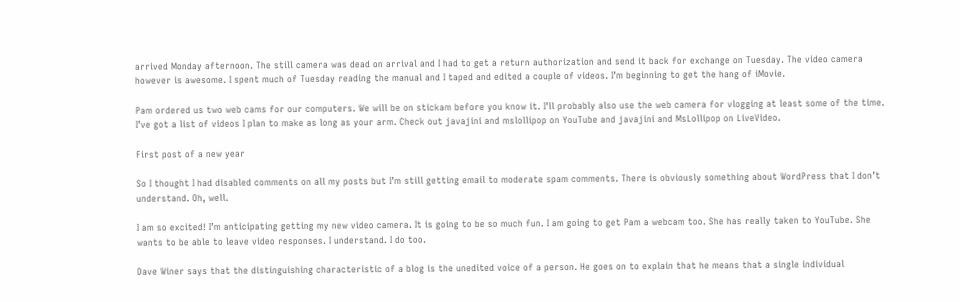arrived Monday afternoon. The still camera was dead on arrival and I had to get a return authorization and send it back for exchange on Tuesday. The video camera however is awesome. I spent much of Tuesday reading the manual and I taped and edited a couple of videos. I’m beginning to get the hang of iMovie.

Pam ordered us two web cams for our computers. We will be on stickam before you know it. I’ll probably also use the web camera for vlogging at least some of the time. I’ve got a list of videos I plan to make as long as your arm. Check out javajini and mslollipop on YouTube and javajini and MsLollipop on LiveVideo.

First post of a new year

So I thought I had disabled comments on all my posts but I’m still getting email to moderate spam comments. There is obviously something about WordPress that I don’t understand. Oh, well.

I am so excited! I’m anticipating getting my new video camera. It is going to be so much fun. I am going to get Pam a webcam too. She has really taken to YouTube. She wants to be able to leave video responses. I understand. I do too.

Dave Winer says that the distinguishing characteristic of a blog is the unedited voice of a person. He goes on to explain that he means that a single individual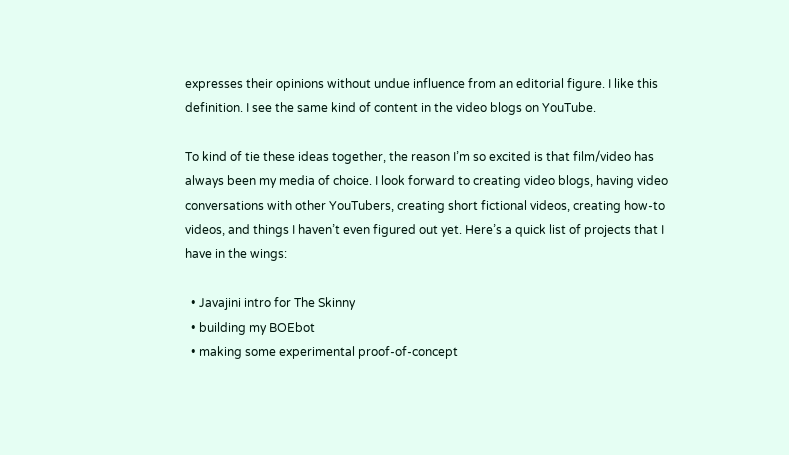expresses their opinions without undue influence from an editorial figure. I like this definition. I see the same kind of content in the video blogs on YouTube.

To kind of tie these ideas together, the reason I’m so excited is that film/video has always been my media of choice. I look forward to creating video blogs, having video conversations with other YouTubers, creating short fictional videos, creating how-to videos, and things I haven’t even figured out yet. Here’s a quick list of projects that I have in the wings:

  • Javajini intro for The Skinny
  • building my BOEbot
  • making some experimental proof-of-concept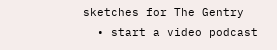sketches for The Gentry
  • start a video podcast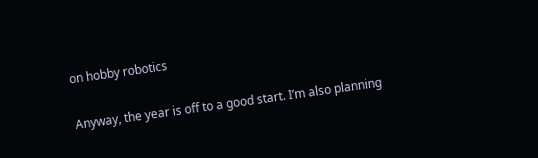on hobby robotics

Anyway, the year is off to a good start. I’m also planning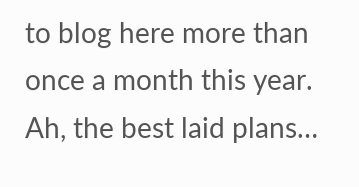to blog here more than once a month this year. Ah, the best laid plans…